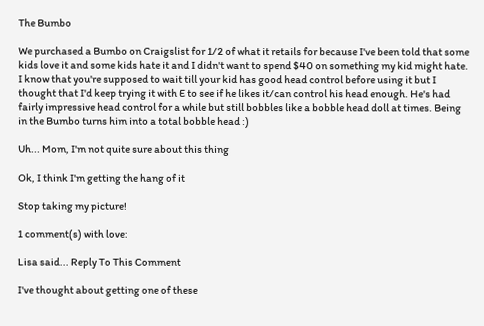The Bumbo

We purchased a Bumbo on Craigslist for 1/2 of what it retails for because I've been told that some kids love it and some kids hate it and I didn't want to spend $40 on something my kid might hate. I know that you're supposed to wait till your kid has good head control before using it but I thought that I'd keep trying it with E to see if he likes it/can control his head enough. He's had fairly impressive head control for a while but still bobbles like a bobble head doll at times. Being in the Bumbo turns him into a total bobble head :)

Uh... Mom, I'm not quite sure about this thing

Ok, I think I'm getting the hang of it

Stop taking my picture!

1 comment(s) with love:

Lisa said... Reply To This Comment

I've thought about getting one of these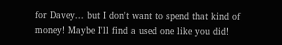for Davey... but I don't want to spend that kind of money! Maybe I'll find a used one like you did!